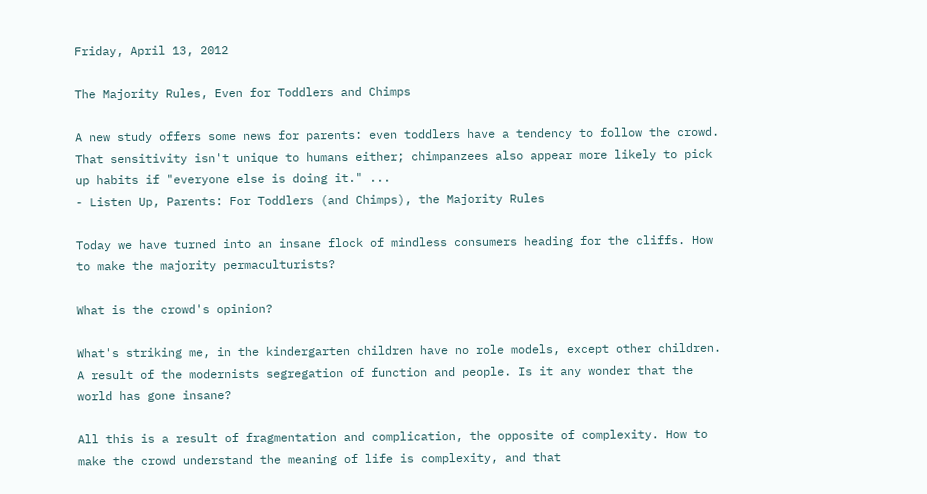Friday, April 13, 2012

The Majority Rules, Even for Toddlers and Chimps

A new study offers some news for parents: even toddlers have a tendency to follow the crowd. That sensitivity isn't unique to humans either; chimpanzees also appear more likely to pick up habits if "everyone else is doing it." ...
- Listen Up, Parents: For Toddlers (and Chimps), the Majority Rules

Today we have turned into an insane flock of mindless consumers heading for the cliffs. How to make the majority permaculturists?

What is the crowd's opinion?

What's striking me, in the kindergarten children have no role models, except other children. A result of the modernists segregation of function and people. Is it any wonder that the world has gone insane?

All this is a result of fragmentation and complication, the opposite of complexity. How to make the crowd understand the meaning of life is complexity, and that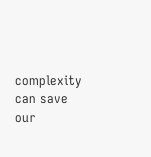complexity can save our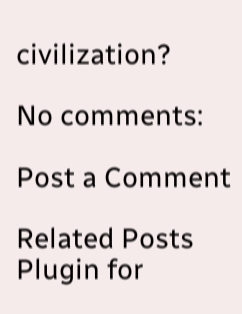civilization?

No comments:

Post a Comment

Related Posts Plugin for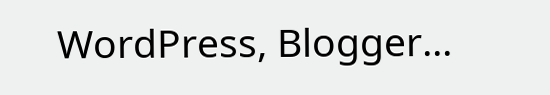WordPress, Blogger...